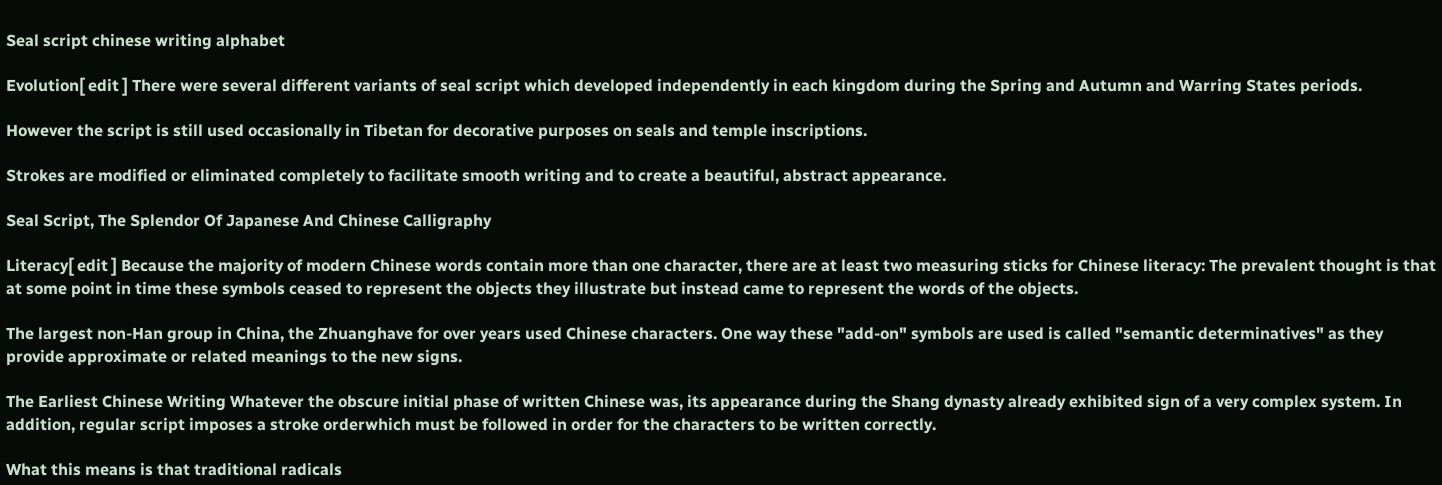Seal script chinese writing alphabet

Evolution[ edit ] There were several different variants of seal script which developed independently in each kingdom during the Spring and Autumn and Warring States periods.

However the script is still used occasionally in Tibetan for decorative purposes on seals and temple inscriptions.

Strokes are modified or eliminated completely to facilitate smooth writing and to create a beautiful, abstract appearance.

Seal Script, The Splendor Of Japanese And Chinese Calligraphy

Literacy[ edit ] Because the majority of modern Chinese words contain more than one character, there are at least two measuring sticks for Chinese literacy: The prevalent thought is that at some point in time these symbols ceased to represent the objects they illustrate but instead came to represent the words of the objects.

The largest non-Han group in China, the Zhuanghave for over years used Chinese characters. One way these "add-on" symbols are used is called "semantic determinatives" as they provide approximate or related meanings to the new signs.

The Earliest Chinese Writing Whatever the obscure initial phase of written Chinese was, its appearance during the Shang dynasty already exhibited sign of a very complex system. In addition, regular script imposes a stroke orderwhich must be followed in order for the characters to be written correctly.

What this means is that traditional radicals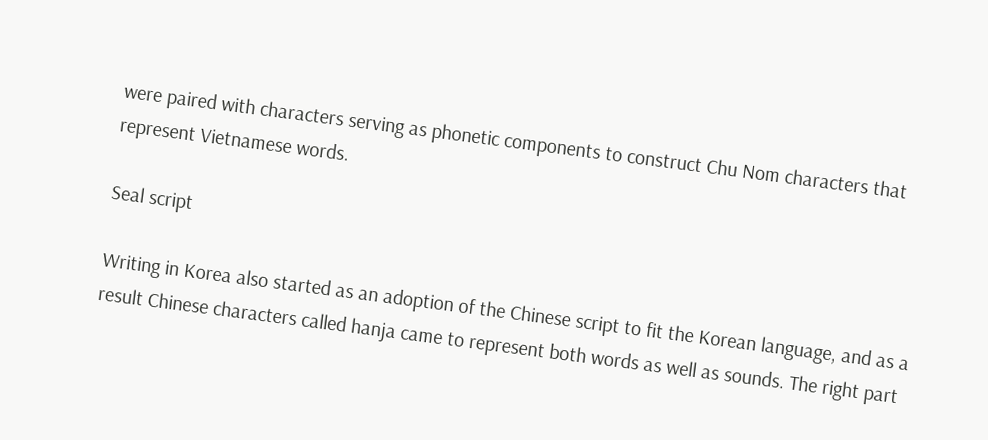were paired with characters serving as phonetic components to construct Chu Nom characters that represent Vietnamese words.

Seal script

Writing in Korea also started as an adoption of the Chinese script to fit the Korean language, and as a result Chinese characters called hanja came to represent both words as well as sounds. The right part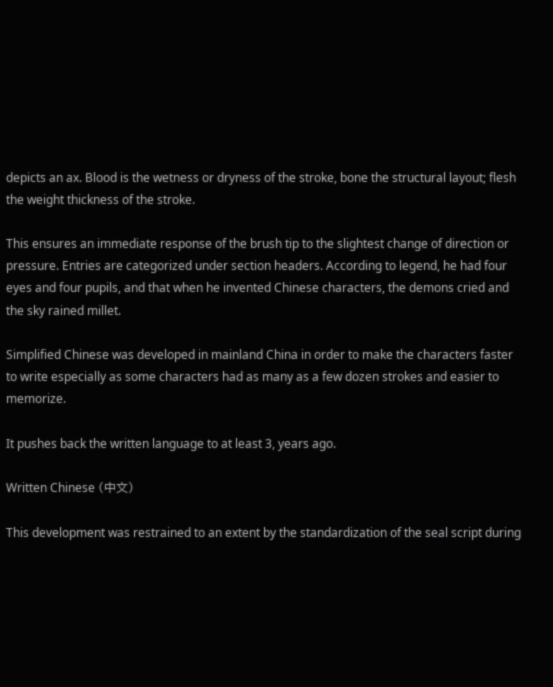depicts an ax. Blood is the wetness or dryness of the stroke, bone the structural layout; flesh the weight thickness of the stroke.

This ensures an immediate response of the brush tip to the slightest change of direction or pressure. Entries are categorized under section headers. According to legend, he had four eyes and four pupils, and that when he invented Chinese characters, the demons cried and the sky rained millet.

Simplified Chinese was developed in mainland China in order to make the characters faster to write especially as some characters had as many as a few dozen strokes and easier to memorize.

It pushes back the written language to at least 3, years ago.

Written Chinese (中文)

This development was restrained to an extent by the standardization of the seal script during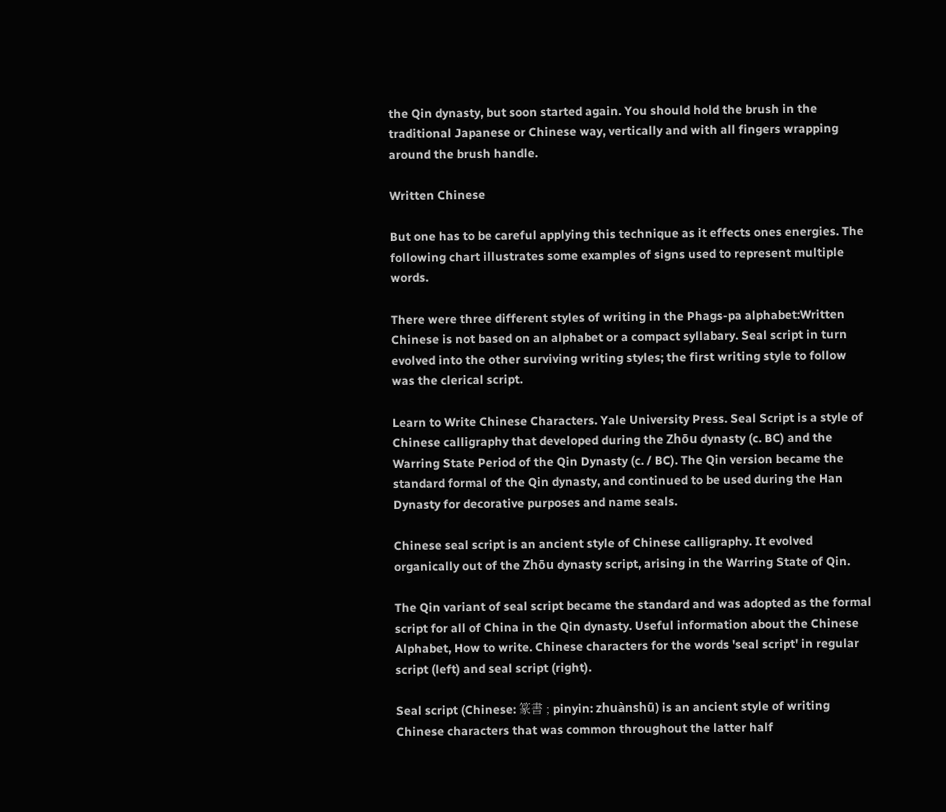the Qin dynasty, but soon started again. You should hold the brush in the traditional Japanese or Chinese way, vertically and with all fingers wrapping around the brush handle.

Written Chinese

But one has to be careful applying this technique as it effects ones energies. The following chart illustrates some examples of signs used to represent multiple words.

There were three different styles of writing in the Phags-pa alphabet:Written Chinese is not based on an alphabet or a compact syllabary. Seal script in turn evolved into the other surviving writing styles; the first writing style to follow was the clerical script.

Learn to Write Chinese Characters. Yale University Press. Seal Script is a style of Chinese calligraphy that developed during the Zhōu dynasty (c. BC) and the Warring State Period of the Qin Dynasty (c. / BC). The Qin version became the standard formal of the Qin dynasty, and continued to be used during the Han Dynasty for decorative purposes and name seals.

Chinese seal script is an ancient style of Chinese calligraphy. It evolved organically out of the Zhōu dynasty script, arising in the Warring State of Qin.

The Qin variant of seal script became the standard and was adopted as the formal script for all of China in the Qin dynasty. Useful information about the Chinese Alphabet, How to write. Chinese characters for the words 'seal script' in regular script (left) and seal script (right).

Seal script (Chinese: 篆書 ; pinyin: zhuànshū) is an ancient style of writing Chinese characters that was common throughout the latter half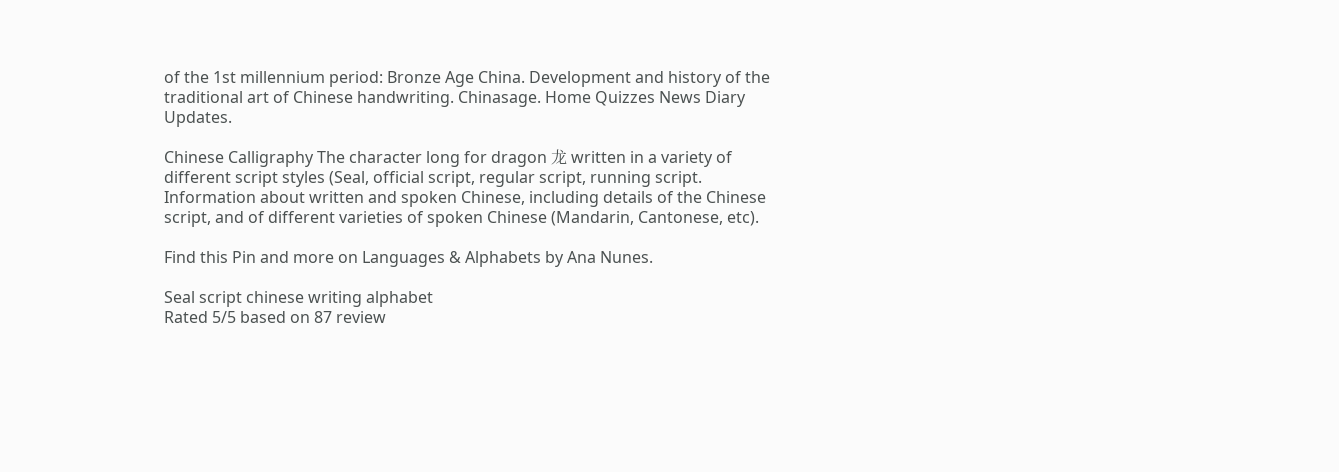of the 1st millennium period: Bronze Age China. Development and history of the traditional art of Chinese handwriting. Chinasage. Home Quizzes News Diary Updates.

Chinese Calligraphy The character long for dragon 龙 written in a variety of different script styles (Seal, official script, regular script, running script. Information about written and spoken Chinese, including details of the Chinese script, and of different varieties of spoken Chinese (Mandarin, Cantonese, etc).

Find this Pin and more on Languages & Alphabets by Ana Nunes.

Seal script chinese writing alphabet
Rated 5/5 based on 87 review